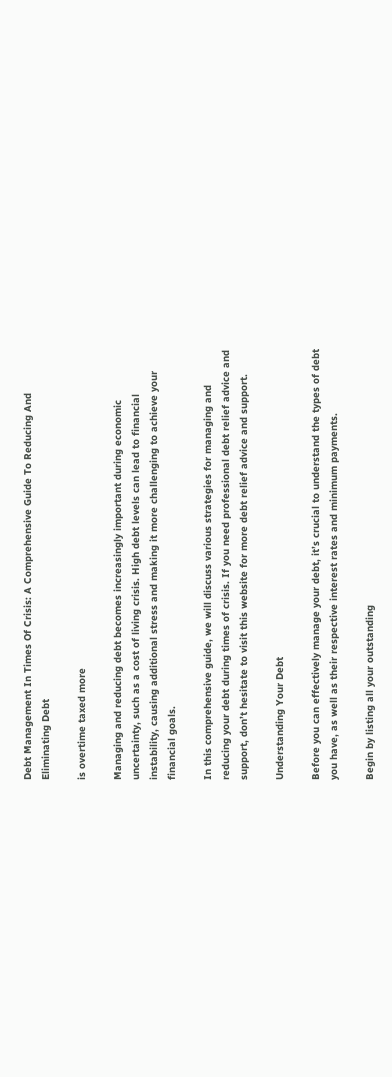Debt Management In Times Of Crisis: A Comprehensive Guide To Reducing And Eliminating Debt

is overtime taxed more

Managing and reducing debt becomes increasingly important during economic uncertainty, such as a cost of living crisis. High debt levels can lead to financial instability, causing additional stress and making it more challenging to achieve your financial goals.

In this comprehensive guide, we will discuss various strategies for managing and reducing your debt during times of crisis. If you need professional debt relief advice and support, don’t hesitate to visit this website for more debt relief advice and support.

Understanding Your Debt

Before you can effectively manage your debt, it’s crucial to understand the types of debt you have, as well as their respective interest rates and minimum payments.

Begin by listing all your outstanding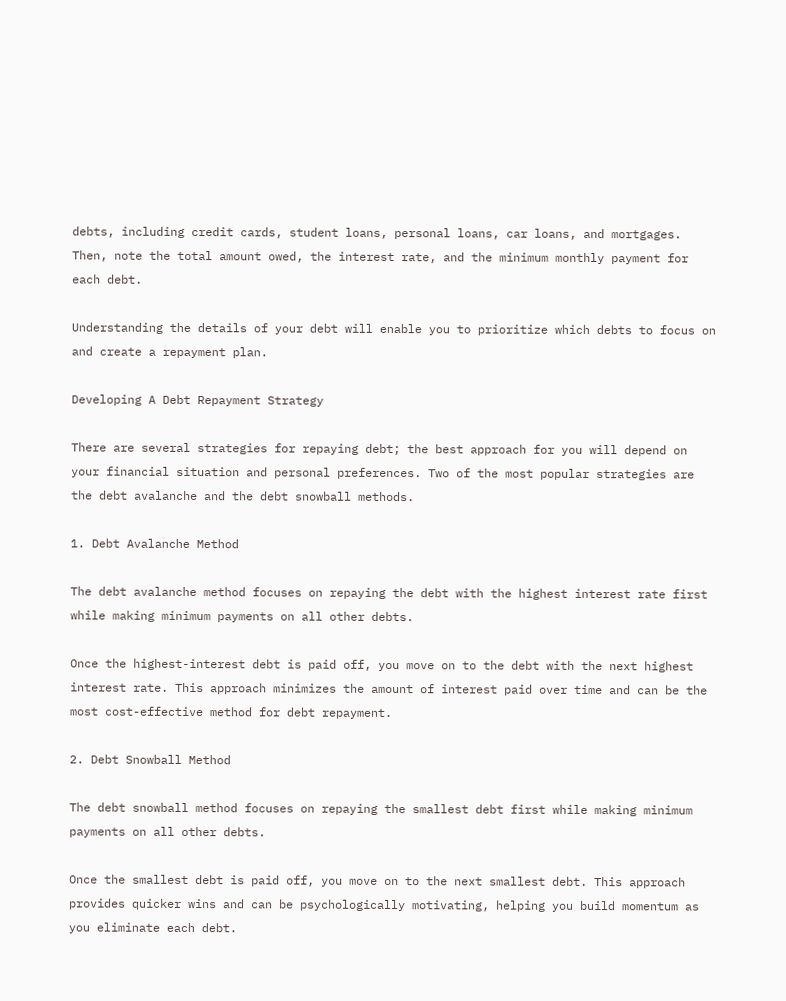debts, including credit cards, student loans, personal loans, car loans, and mortgages. Then, note the total amount owed, the interest rate, and the minimum monthly payment for each debt.

Understanding the details of your debt will enable you to prioritize which debts to focus on and create a repayment plan.

Developing A Debt Repayment Strategy

There are several strategies for repaying debt; the best approach for you will depend on your financial situation and personal preferences. Two of the most popular strategies are the debt avalanche and the debt snowball methods.

1. Debt Avalanche Method

The debt avalanche method focuses on repaying the debt with the highest interest rate first while making minimum payments on all other debts.

Once the highest-interest debt is paid off, you move on to the debt with the next highest interest rate. This approach minimizes the amount of interest paid over time and can be the most cost-effective method for debt repayment.

2. Debt Snowball Method

The debt snowball method focuses on repaying the smallest debt first while making minimum payments on all other debts.

Once the smallest debt is paid off, you move on to the next smallest debt. This approach provides quicker wins and can be psychologically motivating, helping you build momentum as you eliminate each debt.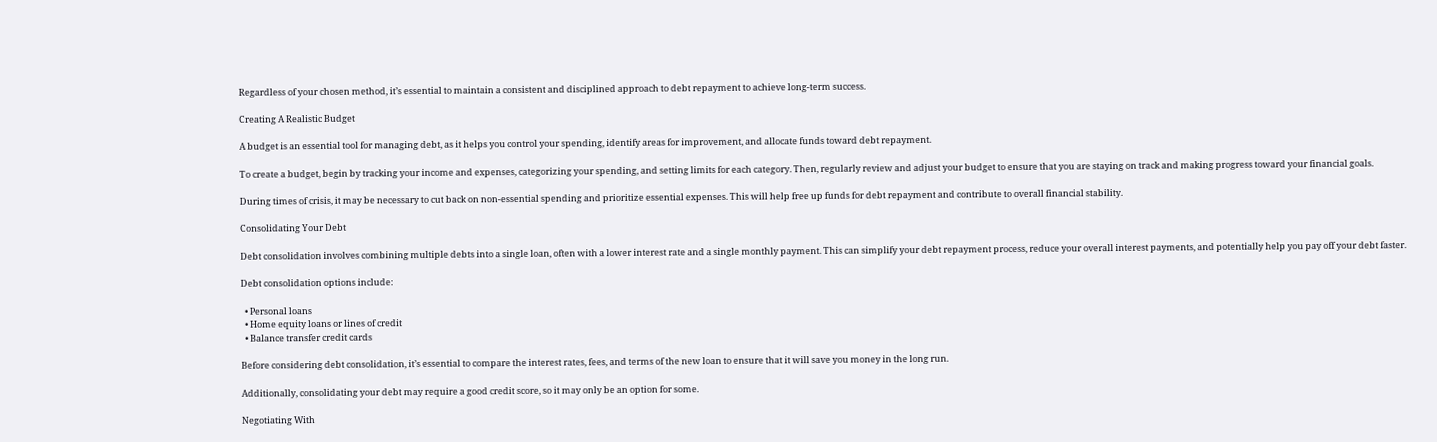Regardless of your chosen method, it’s essential to maintain a consistent and disciplined approach to debt repayment to achieve long-term success.

Creating A Realistic Budget

A budget is an essential tool for managing debt, as it helps you control your spending, identify areas for improvement, and allocate funds toward debt repayment.

To create a budget, begin by tracking your income and expenses, categorizing your spending, and setting limits for each category. Then, regularly review and adjust your budget to ensure that you are staying on track and making progress toward your financial goals.

During times of crisis, it may be necessary to cut back on non-essential spending and prioritize essential expenses. This will help free up funds for debt repayment and contribute to overall financial stability.

Consolidating Your Debt

Debt consolidation involves combining multiple debts into a single loan, often with a lower interest rate and a single monthly payment. This can simplify your debt repayment process, reduce your overall interest payments, and potentially help you pay off your debt faster.

Debt consolidation options include:

  • Personal loans
  • Home equity loans or lines of credit
  • Balance transfer credit cards

Before considering debt consolidation, it’s essential to compare the interest rates, fees, and terms of the new loan to ensure that it will save you money in the long run.

Additionally, consolidating your debt may require a good credit score, so it may only be an option for some.

Negotiating With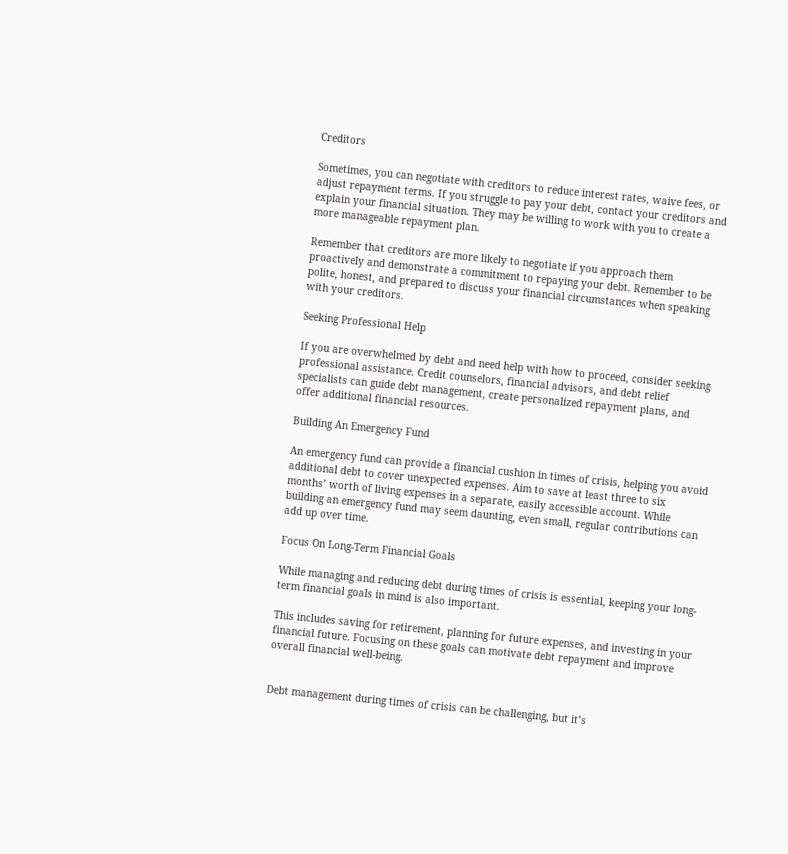Creditors

Sometimes, you can negotiate with creditors to reduce interest rates, waive fees, or adjust repayment terms. If you struggle to pay your debt, contact your creditors and explain your financial situation. They may be willing to work with you to create a more manageable repayment plan.

Remember that creditors are more likely to negotiate if you approach them proactively and demonstrate a commitment to repaying your debt. Remember to be polite, honest, and prepared to discuss your financial circumstances when speaking with your creditors.

Seeking Professional Help

If you are overwhelmed by debt and need help with how to proceed, consider seeking professional assistance. Credit counselors, financial advisors, and debt relief specialists can guide debt management, create personalized repayment plans, and offer additional financial resources.

Building An Emergency Fund

An emergency fund can provide a financial cushion in times of crisis, helping you avoid additional debt to cover unexpected expenses. Aim to save at least three to six months’ worth of living expenses in a separate, easily accessible account. While building an emergency fund may seem daunting, even small, regular contributions can add up over time.

Focus On Long-Term Financial Goals

While managing and reducing debt during times of crisis is essential, keeping your long-term financial goals in mind is also important.

This includes saving for retirement, planning for future expenses, and investing in your financial future. Focusing on these goals can motivate debt repayment and improve overall financial well-being.


Debt management during times of crisis can be challenging, but it’s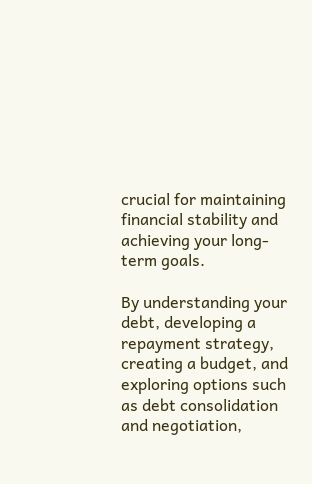crucial for maintaining financial stability and achieving your long-term goals.

By understanding your debt, developing a repayment strategy, creating a budget, and exploring options such as debt consolidation and negotiation,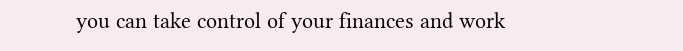you can take control of your finances and work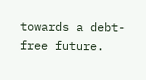towards a debt-free future.